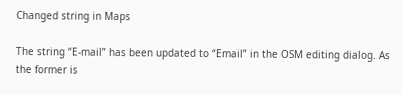Changed string in Maps

The string “E-mail” has been updated to “Email” in the OSM editing dialog. As the former is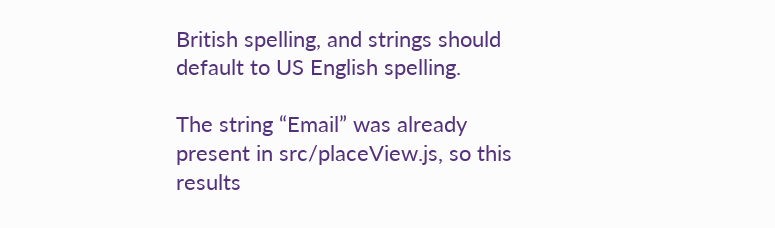British spelling, and strings should default to US English spelling.

The string “Email” was already present in src/placeView.js, so this results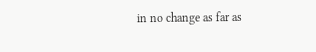in no change as far as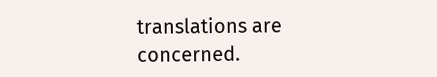translations are concerned.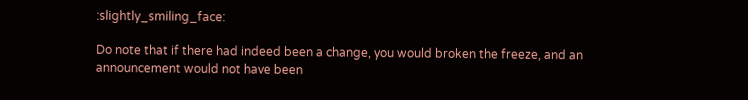:slightly_smiling_face:

Do note that if there had indeed been a change, you would broken the freeze, and an announcement would not have been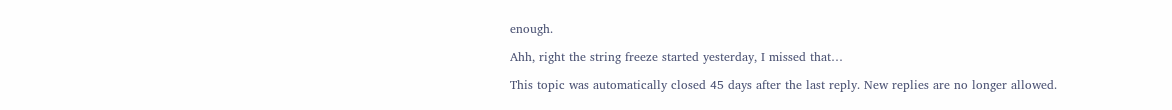enough.

Ahh, right the string freeze started yesterday, I missed that…

This topic was automatically closed 45 days after the last reply. New replies are no longer allowed.